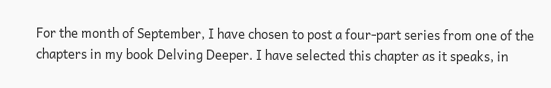For the month of September, I have chosen to post a four-part series from one of the chapters in my book Delving Deeper. I have selected this chapter as it speaks, in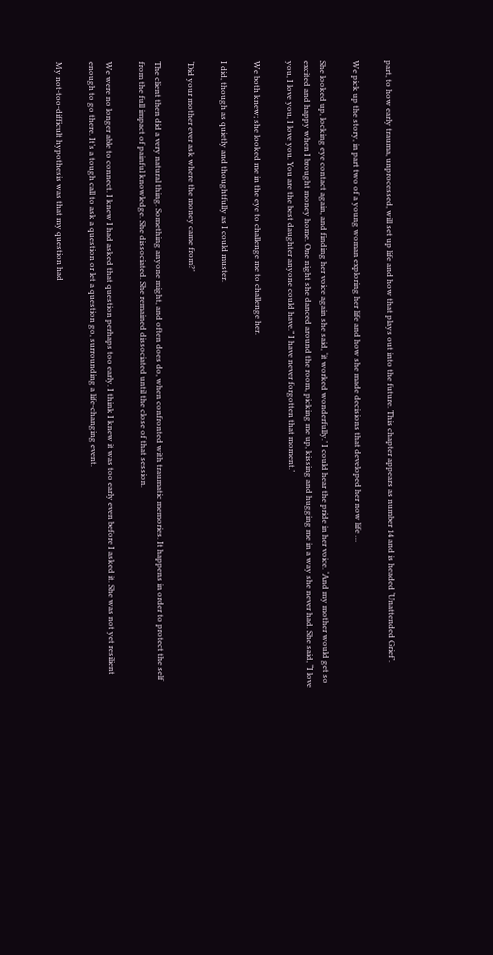part, to how early trauma, unprocessed, will set up life and how that plays out into the future. This chapter appears as number 14 and is headed ‘Unattended Grief’.

We pick up the story, in part two of a young woman exploring her life and how she made decisions that developed her now life …

She looked up, locking eye contact again, and finding her voice again she said, ‘it worked wonderfully.’ I could hear the pride in her voice. ‘And my mother would get so excited and happy when I brought money home. One night she danced around the room, picking me up, kissing and hugging me in a way she never had. She said, “I love you, I love you, I love you. You are the best daughter anyone could have.” I have never forgotten that moment.’

We both knew; she looked me in the eye to challenge me to challenge her.

I did, though as quietly and thoughtfully as I could muster.

‘Did your mother ever ask where the money came from?’

The client then did a very natural thing. Something anyone might, and often does do, when confronted with traumatic memories. It happens in order to protect the self from the full impact of painful knowledge. She dissociated. She remained dissociated until the close of that session.

We were no longer able to connect. I knew I had asked that question perhaps too early. I think I knew it was too early even before I asked it. She was not yet resilient enough to go there. It’s a tough call to ask a question or let a question go, surrounding a life-changing event.

My not-too-difficult hypothesis was that my question had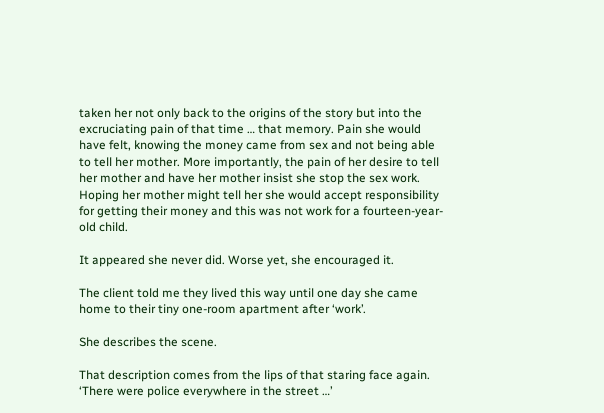taken her not only back to the origins of the story but into the excruciating pain of that time … that memory. Pain she would have felt, knowing the money came from sex and not being able to tell her mother. More importantly, the pain of her desire to tell her mother and have her mother insist she stop the sex work. Hoping her mother might tell her she would accept responsibility for getting their money and this was not work for a fourteen-year-old child.

It appeared she never did. Worse yet, she encouraged it.

The client told me they lived this way until one day she came home to their tiny one-room apartment after ‘work’.

She describes the scene.

That description comes from the lips of that staring face again. ‘There were police everywhere in the street …’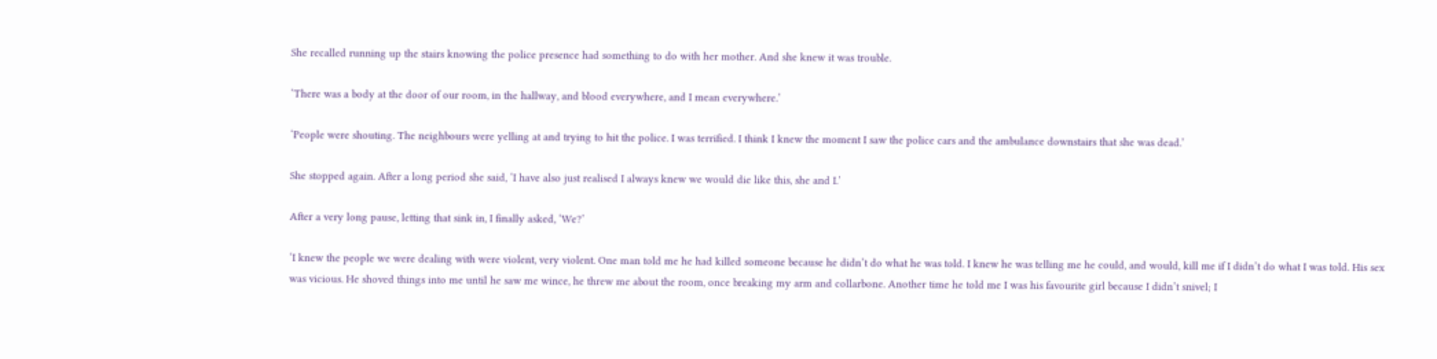She recalled running up the stairs knowing the police presence had something to do with her mother. And she knew it was trouble.

‘There was a body at the door of our room, in the hallway, and blood everywhere, and I mean everywhere.’

‘People were shouting. The neighbours were yelling at and trying to hit the police. I was terrified. I think I knew the moment I saw the police cars and the ambulance downstairs that she was dead.’

She stopped again. After a long period she said, ‘I have also just realised I always knew we would die like this, she and I.’

After a very long pause, letting that sink in, I finally asked, ‘We?’

‘I knew the people we were dealing with were violent, very violent. One man told me he had killed someone because he didn’t do what he was told. I knew he was telling me he could, and would, kill me if I didn’t do what I was told. His sex was vicious. He shoved things into me until he saw me wince, he threw me about the room, once breaking my arm and collarbone. Another time he told me I was his favourite girl because I didn’t snivel; I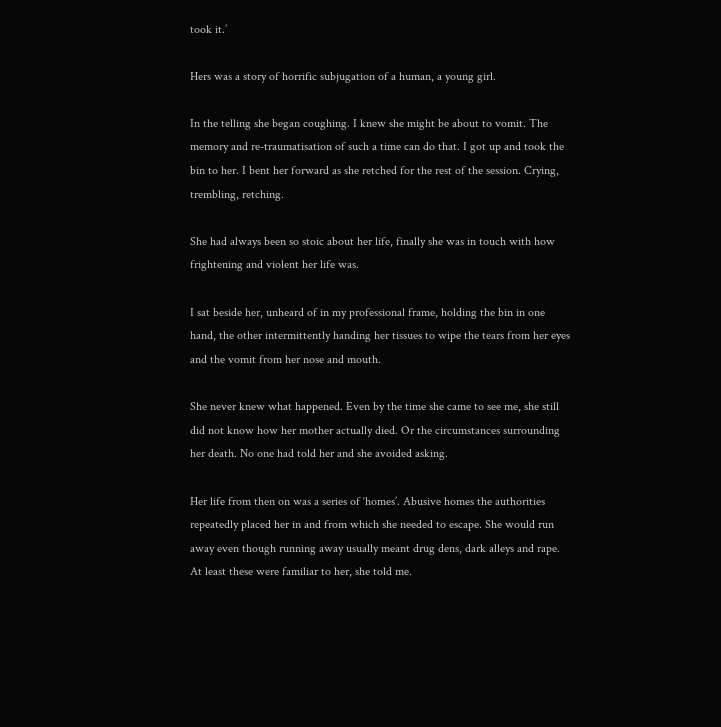took it.’

Hers was a story of horrific subjugation of a human, a young girl.

In the telling she began coughing. I knew she might be about to vomit. The memory and re-traumatisation of such a time can do that. I got up and took the bin to her. I bent her forward as she retched for the rest of the session. Crying, trembling, retching.

She had always been so stoic about her life, finally she was in touch with how frightening and violent her life was.

I sat beside her, unheard of in my professional frame, holding the bin in one hand, the other intermittently handing her tissues to wipe the tears from her eyes and the vomit from her nose and mouth.

She never knew what happened. Even by the time she came to see me, she still did not know how her mother actually died. Or the circumstances surrounding her death. No one had told her and she avoided asking.

Her life from then on was a series of ‘homes’. Abusive homes the authorities repeatedly placed her in and from which she needed to escape. She would run away even though running away usually meant drug dens, dark alleys and rape. At least these were familiar to her, she told me.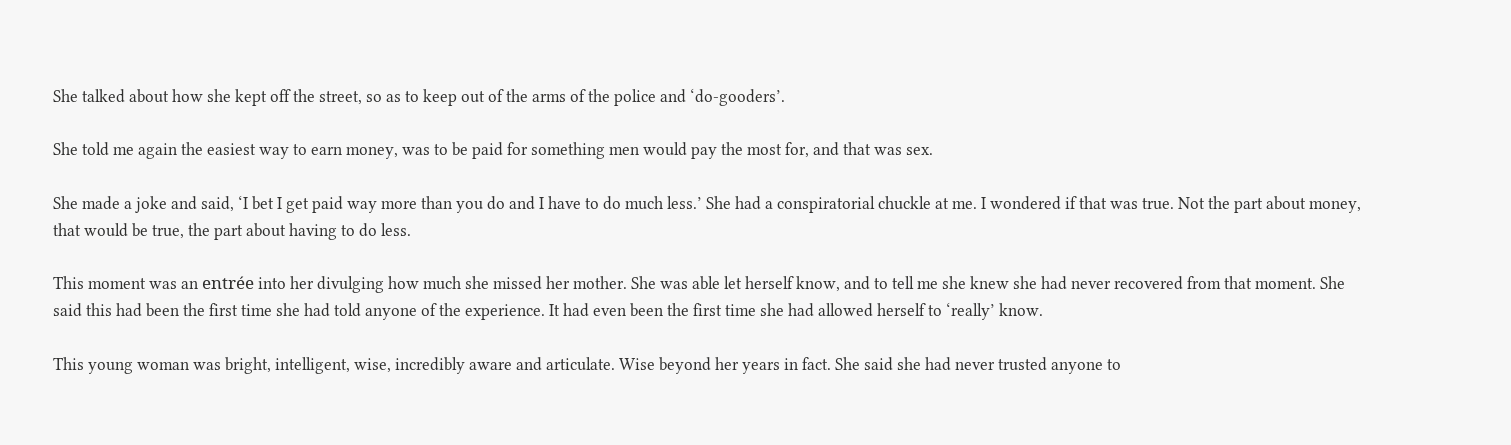She talked about how she kept off the street, so as to keep out of the arms of the police and ‘do-gooders’.

She told me again the easiest way to earn money, was to be paid for something men would pay the most for, and that was sex.

She made a joke and said, ‘I bet I get paid way more than you do and I have to do much less.’ She had a conspiratorial chuckle at me. I wondered if that was true. Not the part about money, that would be true, the part about having to do less.

This moment was an entrée into her divulging how much she missed her mother. She was able let herself know, and to tell me she knew she had never recovered from that moment. She said this had been the first time she had told anyone of the experience. It had even been the first time she had allowed herself to ‘really’ know.

This young woman was bright, intelligent, wise, incredibly aware and articulate. Wise beyond her years in fact. She said she had never trusted anyone to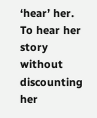‘hear’ her. To hear her story without discounting her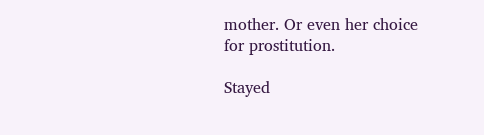mother. Or even her choice for prostitution.

Stayed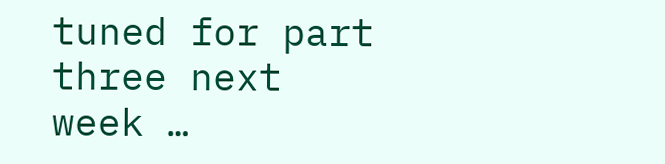tuned for part three next week …